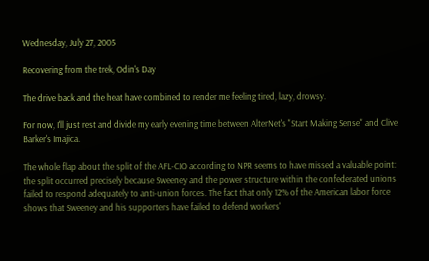Wednesday, July 27, 2005

Recovering from the trek, Odin's Day

The drive back and the heat have combined to render me feeling tired, lazy, drowsy.

For now, I'll just rest and divide my early evening time between AlterNet's "Start Making Sense" and Clive Barker's Imajica.

The whole flap about the split of the AFL-CIO according to NPR seems to have missed a valuable point: the split occurred precisely because Sweeney and the power structure within the confederated unions failed to respond adequately to anti-union forces. The fact that only 12% of the American labor force shows that Sweeney and his supporters have failed to defend workers'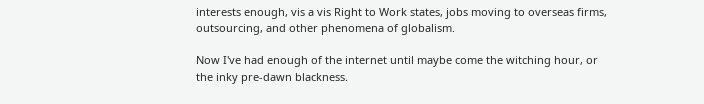interests enough, vis a vis Right to Work states, jobs moving to overseas firms, outsourcing, and other phenomena of globalism.

Now I've had enough of the internet until maybe come the witching hour, or the inky pre-dawn blackness.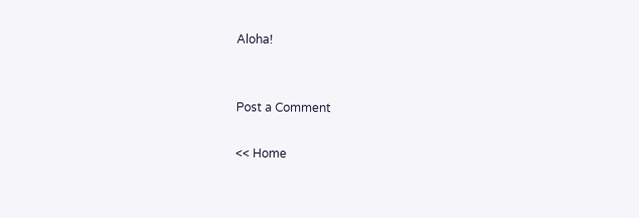Aloha!


Post a Comment

<< Home